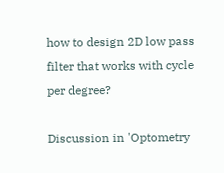how to design 2D low pass filter that works with cycle per degree?

Discussion in 'Optometry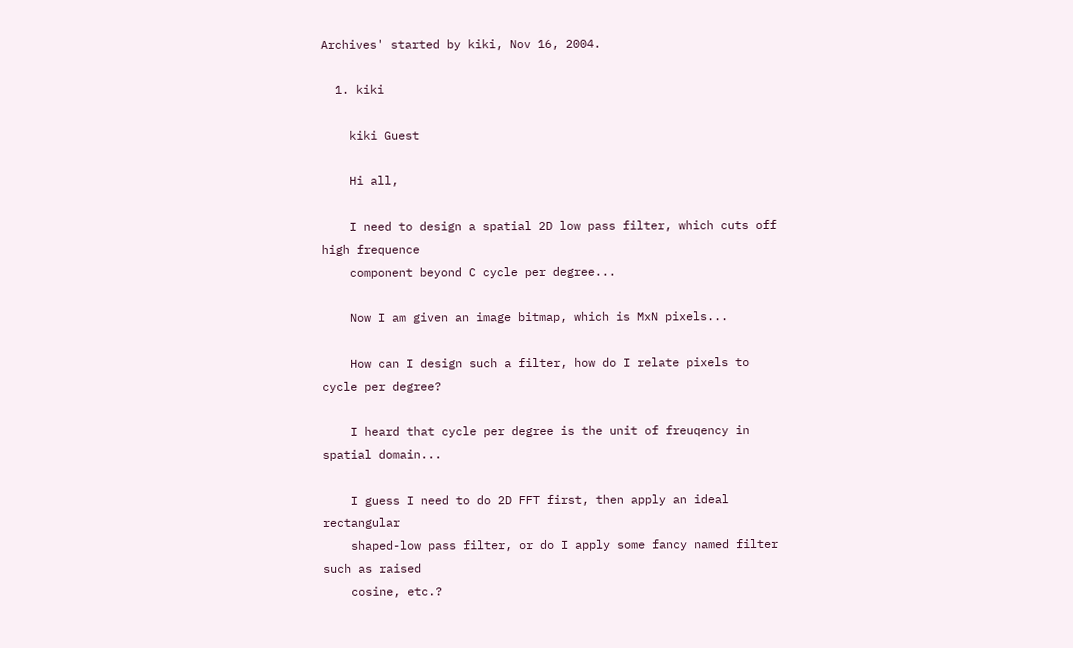Archives' started by kiki, Nov 16, 2004.

  1. kiki

    kiki Guest

    Hi all,

    I need to design a spatial 2D low pass filter, which cuts off high frequence
    component beyond C cycle per degree...

    Now I am given an image bitmap, which is MxN pixels...

    How can I design such a filter, how do I relate pixels to cycle per degree?

    I heard that cycle per degree is the unit of freuqency in spatial domain...

    I guess I need to do 2D FFT first, then apply an ideal rectangular
    shaped-low pass filter, or do I apply some fancy named filter such as raised
    cosine, etc.?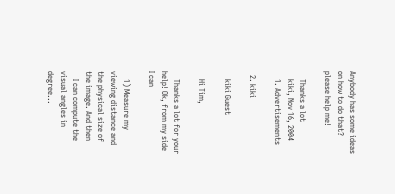Anybody has some ideas on how to do that? please help me!

    Thanks a lot
    kiki, Nov 16, 2004
    1. Advertisements

  2. kiki

    kiki Guest

    Hi Tim,

    Thanks a lot for your help! Ok, from my side I can

    1) Measure my viewing distance and the physical size of the image. And then
    I can compute the visual angles in degree...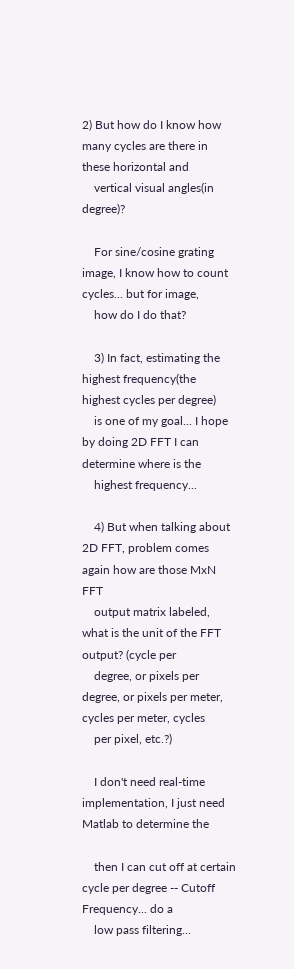2) But how do I know how many cycles are there in these horizontal and
    vertical visual angles(in degree)?

    For sine/cosine grating image, I know how to count cycles... but for image,
    how do I do that?

    3) In fact, estimating the highest frequency(the highest cycles per degree)
    is one of my goal... I hope by doing 2D FFT I can determine where is the
    highest frequency...

    4) But when talking about 2D FFT, problem comes again how are those MxN FFT
    output matrix labeled, what is the unit of the FFT output? (cycle per
    degree, or pixels per degree, or pixels per meter, cycles per meter, cycles
    per pixel, etc.?)

    I don't need real-time implementation, I just need Matlab to determine the

    then I can cut off at certain cycle per degree -- Cutoff Frequency... do a
    low pass filtering...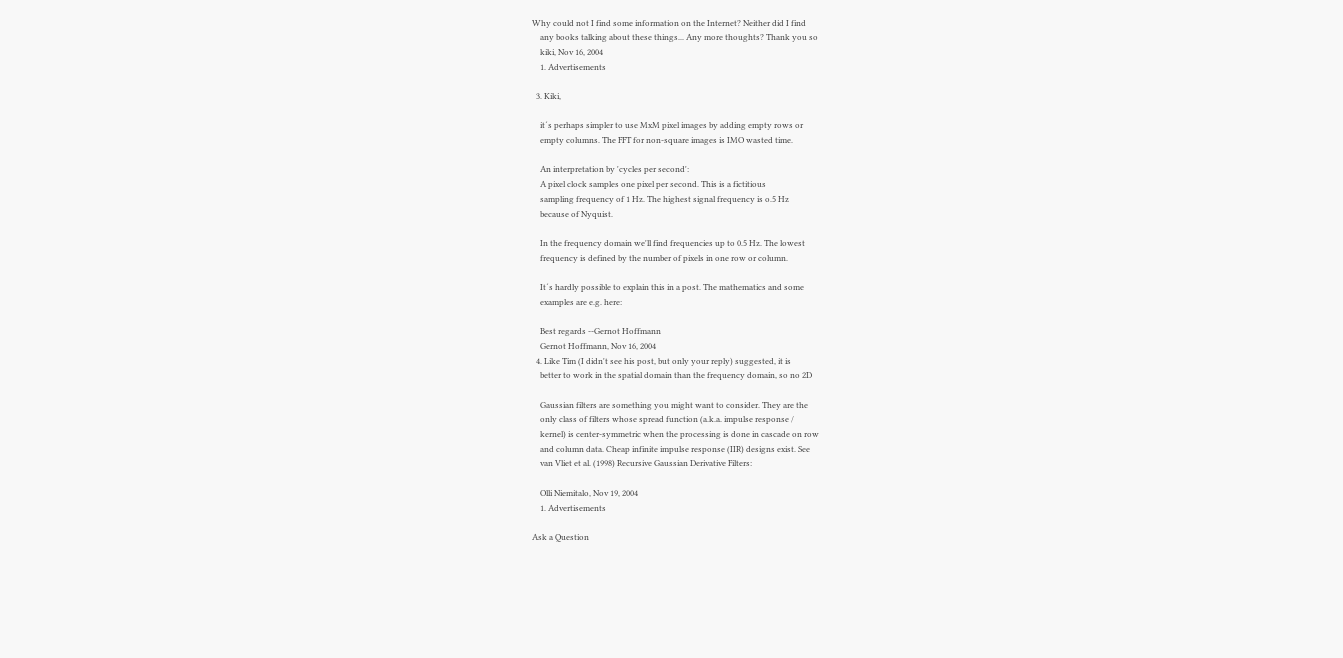Why could not I find some information on the Internet? Neither did I find
    any books talking about these things... Any more thoughts? Thank you so
    kiki, Nov 16, 2004
    1. Advertisements

  3. Kiki,

    it´s perhaps simpler to use MxM pixel images by adding empty rows or
    empty columns. The FFT for non-square images is IMO wasted time.

    An interpretation by 'cycles per second':
    A pixel clock samples one pixel per second. This is a fictitious
    sampling frequency of 1 Hz. The highest signal frequency is o.5 Hz
    because of Nyquist.

    In the frequency domain we'll find frequencies up to 0.5 Hz. The lowest
    frequency is defined by the number of pixels in one row or column.

    It´s hardly possible to explain this in a post. The mathematics and some
    examples are e.g. here:

    Best regards --Gernot Hoffmann
    Gernot Hoffmann, Nov 16, 2004
  4. Like Tim (I didn't see his post, but only your reply) suggested, it is
    better to work in the spatial domain than the frequency domain, so no 2D

    Gaussian filters are something you might want to consider. They are the
    only class of filters whose spread function (a.k.a. impulse response /
    kernel) is center-symmetric when the processing is done in cascade on row
    and column data. Cheap infinite impulse response (IIR) designs exist. See
    van Vliet et al. (1998) Recursive Gaussian Derivative Filters:

    Olli Niemitalo, Nov 19, 2004
    1. Advertisements

Ask a Question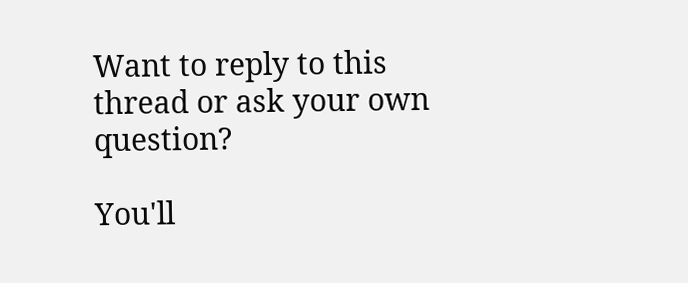Want to reply to this thread or ask your own question?

You'll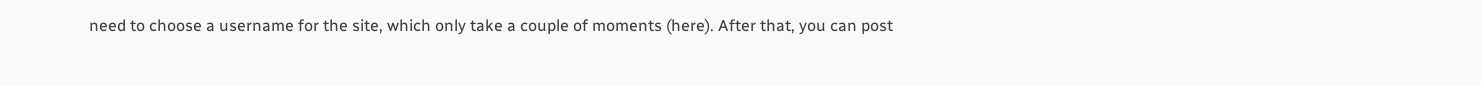need to choose a username for the site, which only take a couple of moments (here). After that, you can post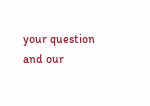your question and our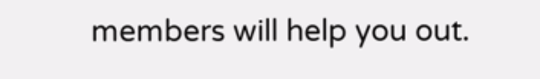members will help you out.